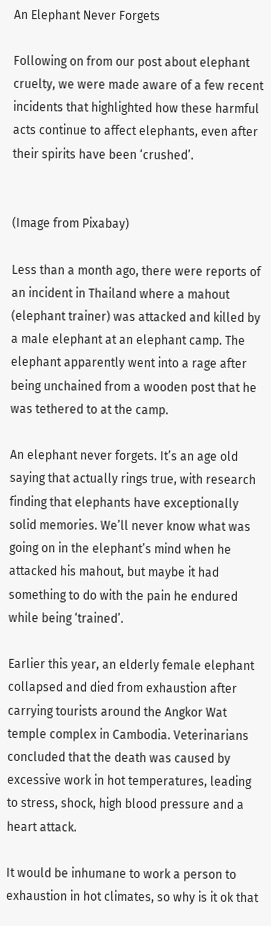An Elephant Never Forgets

Following on from our post about elephant cruelty, we were made aware of a few recent incidents that highlighted how these harmful acts continue to affect elephants, even after their spirits have been ‘crushed’.


(Image from Pixabay)

Less than a month ago, there were reports of an incident in Thailand where a mahout (elephant trainer) was attacked and killed by a male elephant at an elephant camp. The elephant apparently went into a rage after being unchained from a wooden post that he was tethered to at the camp.

An elephant never forgets. It’s an age old saying that actually rings true, with research finding that elephants have exceptionally solid memories. We’ll never know what was going on in the elephant’s mind when he attacked his mahout, but maybe it had something to do with the pain he endured while being ‘trained’.

Earlier this year, an elderly female elephant collapsed and died from exhaustion after carrying tourists around the Angkor Wat temple complex in Cambodia. Veterinarians concluded that the death was caused by excessive work in hot temperatures, leading to stress, shock, high blood pressure and a heart attack.

It would be inhumane to work a person to exhaustion in hot climates, so why is it ok that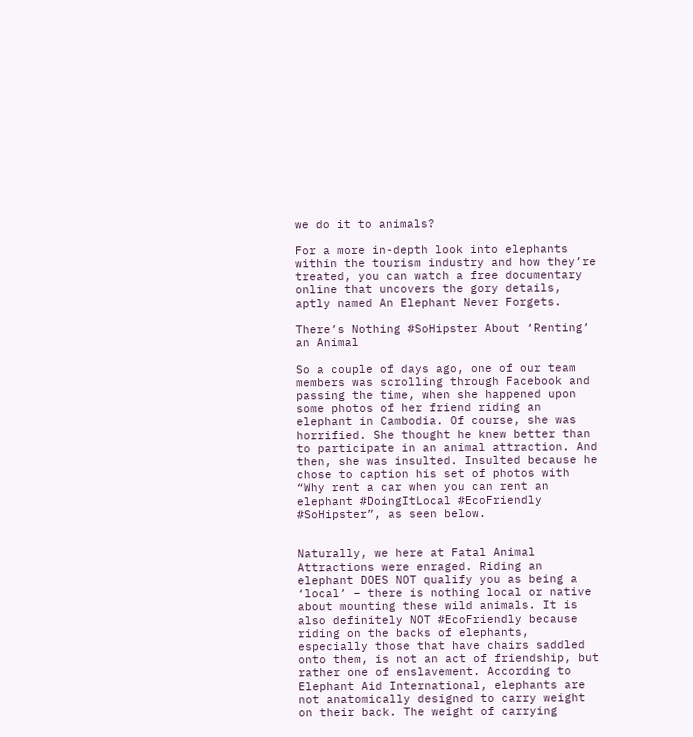we do it to animals?

For a more in-depth look into elephants within the tourism industry and how they’re treated, you can watch a free documentary online that uncovers the gory details, aptly named An Elephant Never Forgets.

There’s Nothing #SoHipster About ‘Renting’ an Animal

So a couple of days ago, one of our team members was scrolling through Facebook and passing the time, when she happened upon some photos of her friend riding an elephant in Cambodia. Of course, she was horrified. She thought he knew better than to participate in an animal attraction. And then, she was insulted. Insulted because he chose to caption his set of photos with “Why rent a car when you can rent an elephant #DoingItLocal #EcoFriendly #SoHipster”, as seen below.


Naturally, we here at Fatal Animal Attractions were enraged. Riding an elephant DOES NOT qualify you as being a ‘local’ – there is nothing local or native about mounting these wild animals. It is also definitely NOT #EcoFriendly because riding on the backs of elephants, especially those that have chairs saddled onto them, is not an act of friendship, but rather one of enslavement. According to Elephant Aid International, elephants are not anatomically designed to carry weight on their back. The weight of carrying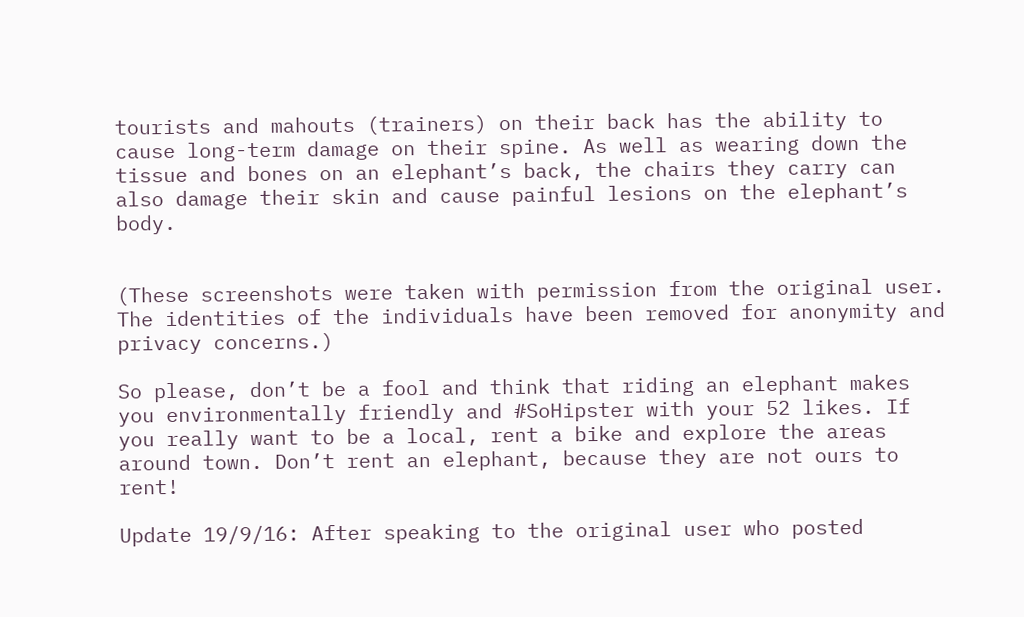tourists and mahouts (trainers) on their back has the ability to cause long-term damage on their spine. As well as wearing down the tissue and bones on an elephant’s back, the chairs they carry can also damage their skin and cause painful lesions on the elephant’s body.


(These screenshots were taken with permission from the original user. The identities of the individuals have been removed for anonymity and privacy concerns.)

So please, don’t be a fool and think that riding an elephant makes you environmentally friendly and #SoHipster with your 52 likes. If you really want to be a local, rent a bike and explore the areas around town. Don’t rent an elephant, because they are not ours to rent!

Update 19/9/16: After speaking to the original user who posted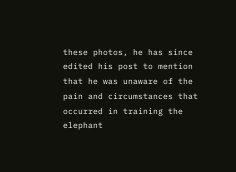these photos, he has since edited his post to mention that he was unaware of the pain and circumstances that occurred in training the elephant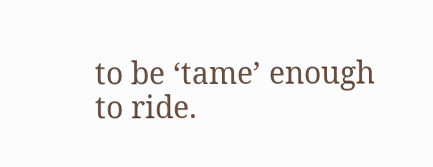to be ‘tame’ enough to ride.